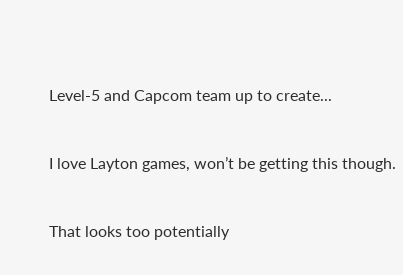Level-5 and Capcom team up to create...


I love Layton games, won’t be getting this though.


That looks too potentially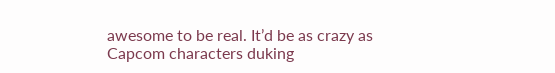awesome to be real. It’d be as crazy as Capcom characters duking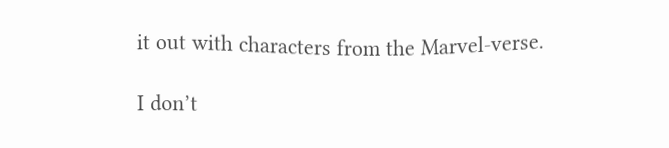it out with characters from the Marvel-verse.

I don’t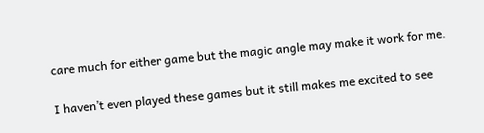care much for either game but the magic angle may make it work for me.

I haven’t even played these games but it still makes me excited to see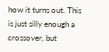how it turns out. This is just silly enough a crossover, but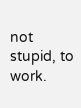not stupid, to work.